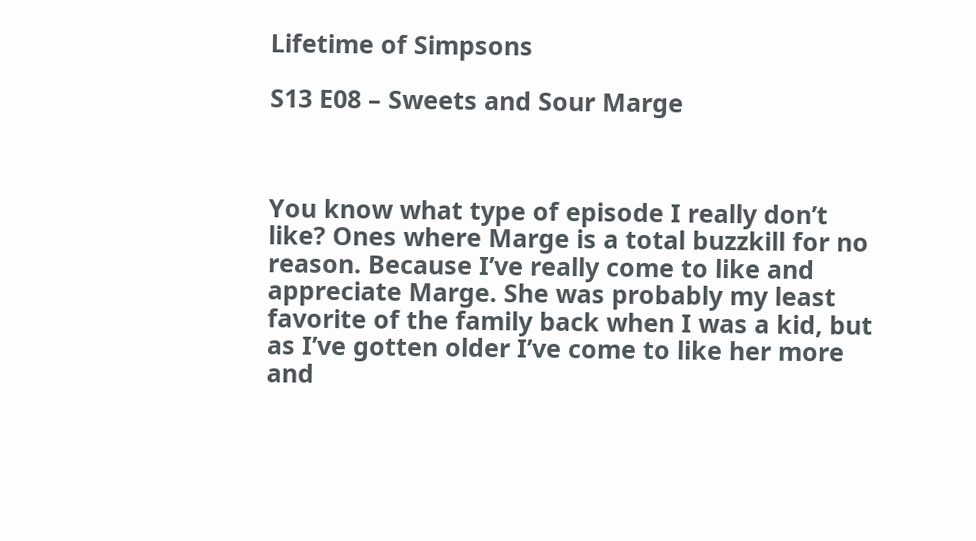Lifetime of Simpsons

S13 E08 – Sweets and Sour Marge



You know what type of episode I really don’t like? Ones where Marge is a total buzzkill for no reason. Because I’ve really come to like and appreciate Marge. She was probably my least favorite of the family back when I was a kid, but as I’ve gotten older I’ve come to like her more and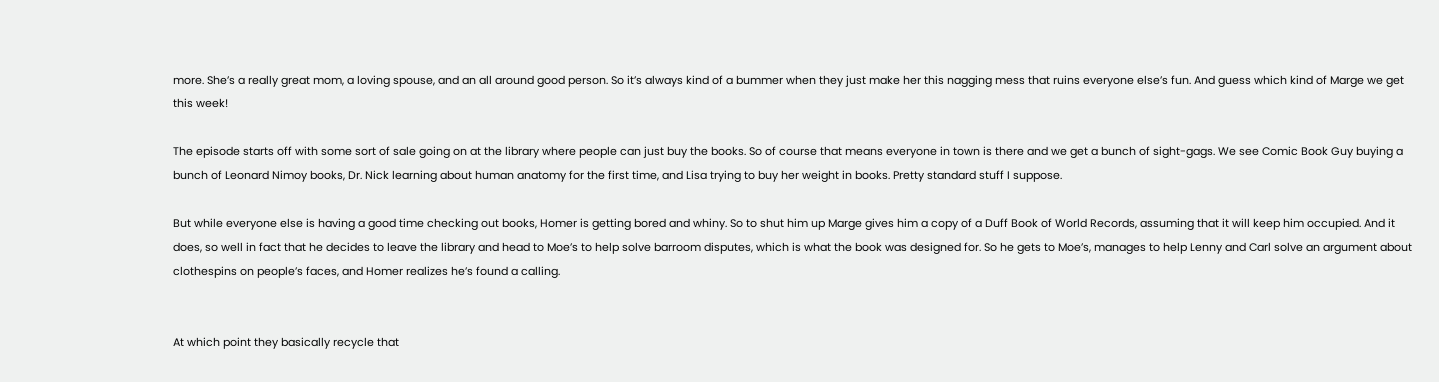more. She’s a really great mom, a loving spouse, and an all around good person. So it’s always kind of a bummer when they just make her this nagging mess that ruins everyone else’s fun. And guess which kind of Marge we get this week!

The episode starts off with some sort of sale going on at the library where people can just buy the books. So of course that means everyone in town is there and we get a bunch of sight-gags. We see Comic Book Guy buying a bunch of Leonard Nimoy books, Dr. Nick learning about human anatomy for the first time, and Lisa trying to buy her weight in books. Pretty standard stuff I suppose.

But while everyone else is having a good time checking out books, Homer is getting bored and whiny. So to shut him up Marge gives him a copy of a Duff Book of World Records, assuming that it will keep him occupied. And it does, so well in fact that he decides to leave the library and head to Moe’s to help solve barroom disputes, which is what the book was designed for. So he gets to Moe’s, manages to help Lenny and Carl solve an argument about clothespins on people’s faces, and Homer realizes he’s found a calling.


At which point they basically recycle that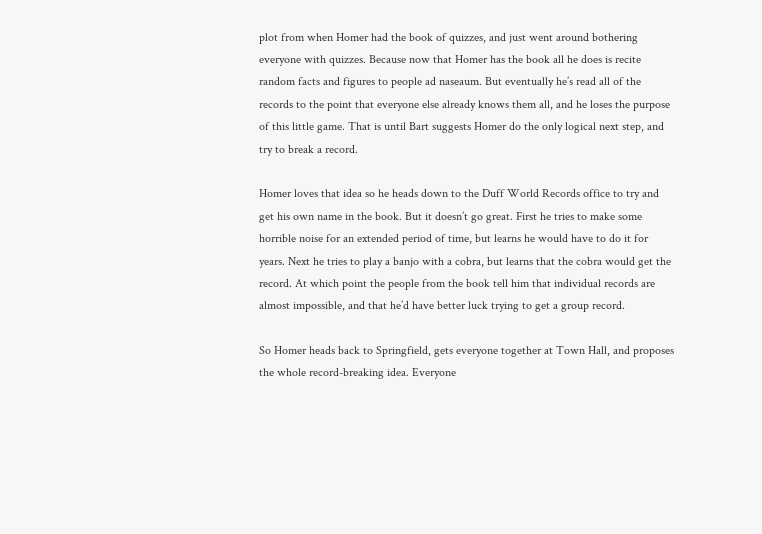plot from when Homer had the book of quizzes, and just went around bothering everyone with quizzes. Because now that Homer has the book all he does is recite random facts and figures to people ad naseaum. But eventually he’s read all of the records to the point that everyone else already knows them all, and he loses the purpose of this little game. That is until Bart suggests Homer do the only logical next step, and try to break a record.

Homer loves that idea so he heads down to the Duff World Records office to try and get his own name in the book. But it doesn’t go great. First he tries to make some horrible noise for an extended period of time, but learns he would have to do it for years. Next he tries to play a banjo with a cobra, but learns that the cobra would get the record. At which point the people from the book tell him that individual records are almost impossible, and that he’d have better luck trying to get a group record.

So Homer heads back to Springfield, gets everyone together at Town Hall, and proposes the whole record-breaking idea. Everyone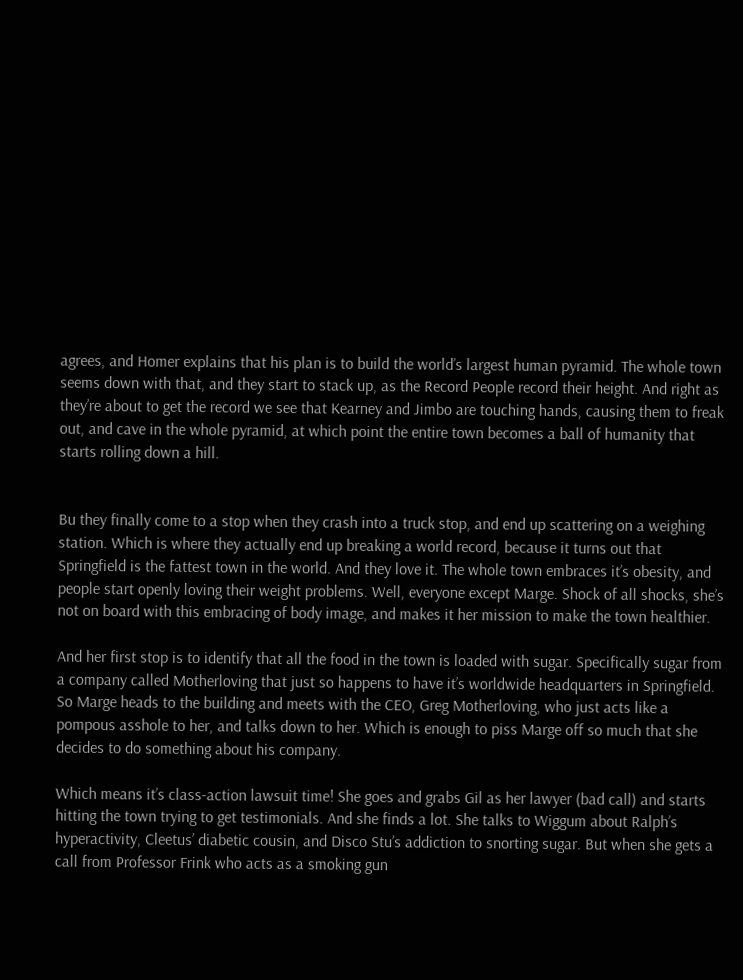agrees, and Homer explains that his plan is to build the world’s largest human pyramid. The whole town seems down with that, and they start to stack up, as the Record People record their height. And right as they’re about to get the record we see that Kearney and Jimbo are touching hands, causing them to freak out, and cave in the whole pyramid, at which point the entire town becomes a ball of humanity that starts rolling down a hill.


Bu they finally come to a stop when they crash into a truck stop, and end up scattering on a weighing station. Which is where they actually end up breaking a world record, because it turns out that Springfield is the fattest town in the world. And they love it. The whole town embraces it’s obesity, and people start openly loving their weight problems. Well, everyone except Marge. Shock of all shocks, she’s not on board with this embracing of body image, and makes it her mission to make the town healthier.

And her first stop is to identify that all the food in the town is loaded with sugar. Specifically sugar from a company called Motherloving that just so happens to have it’s worldwide headquarters in Springfield. So Marge heads to the building and meets with the CEO, Greg Motherloving, who just acts like a pompous asshole to her, and talks down to her. Which is enough to piss Marge off so much that she decides to do something about his company.

Which means it’s class-action lawsuit time! She goes and grabs Gil as her lawyer (bad call) and starts hitting the town trying to get testimonials. And she finds a lot. She talks to Wiggum about Ralph’s hyperactivity, Cleetus’ diabetic cousin, and Disco Stu’s addiction to snorting sugar. But when she gets a call from Professor Frink who acts as a smoking gun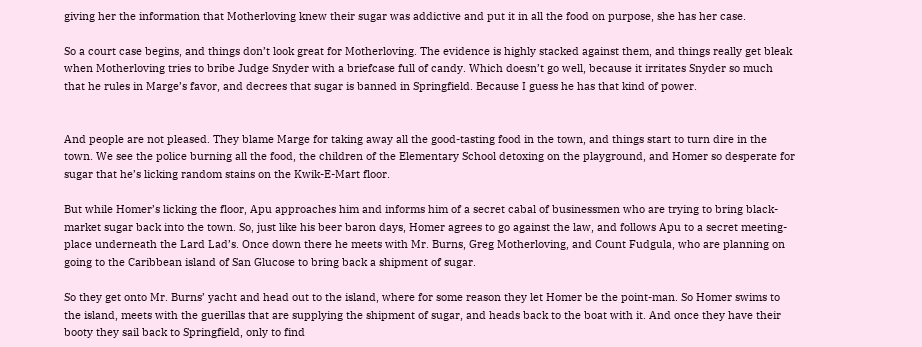giving her the information that Motherloving knew their sugar was addictive and put it in all the food on purpose, she has her case.

So a court case begins, and things don’t look great for Motherloving. The evidence is highly stacked against them, and things really get bleak when Motherloving tries to bribe Judge Snyder with a briefcase full of candy. Which doesn’t go well, because it irritates Snyder so much that he rules in Marge’s favor, and decrees that sugar is banned in Springfield. Because I guess he has that kind of power.


And people are not pleased. They blame Marge for taking away all the good-tasting food in the town, and things start to turn dire in the town. We see the police burning all the food, the children of the Elementary School detoxing on the playground, and Homer so desperate for sugar that he’s licking random stains on the Kwik-E-Mart floor.

But while Homer’s licking the floor, Apu approaches him and informs him of a secret cabal of businessmen who are trying to bring black-market sugar back into the town. So, just like his beer baron days, Homer agrees to go against the law, and follows Apu to a secret meeting-place underneath the Lard Lad’s. Once down there he meets with Mr. Burns, Greg Motherloving, and Count Fudgula, who are planning on going to the Caribbean island of San Glucose to bring back a shipment of sugar.

So they get onto Mr. Burns’ yacht and head out to the island, where for some reason they let Homer be the point-man. So Homer swims to the island, meets with the guerillas that are supplying the shipment of sugar, and heads back to the boat with it. And once they have their booty they sail back to Springfield, only to find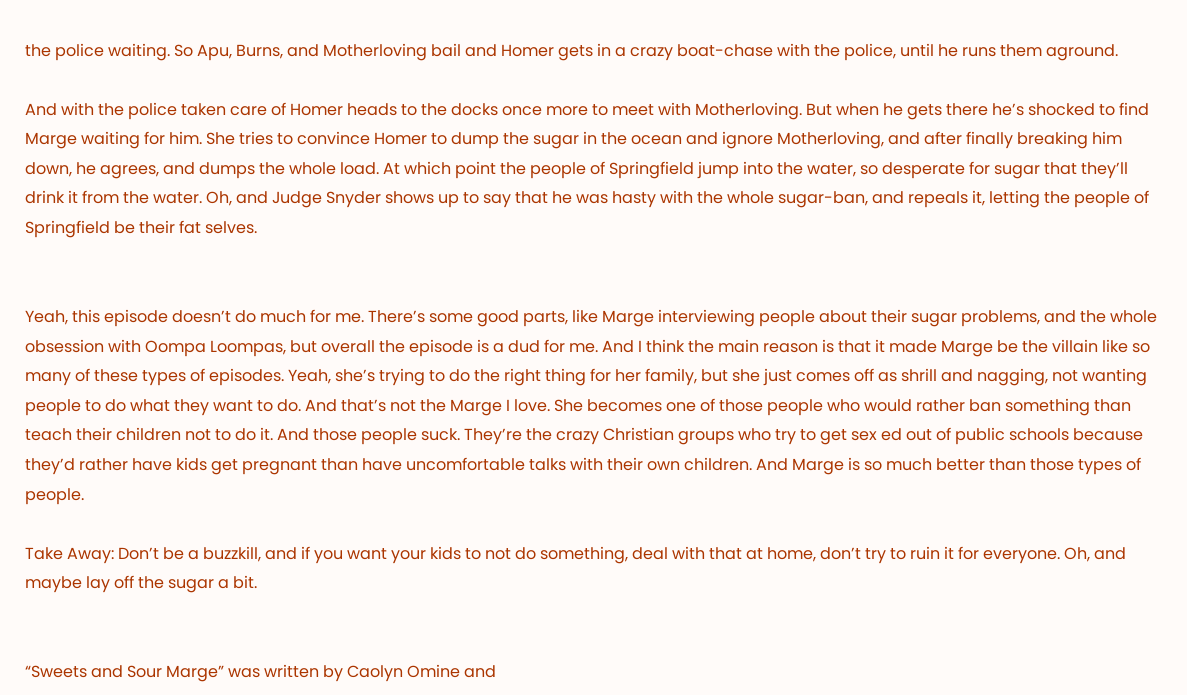the police waiting. So Apu, Burns, and Motherloving bail and Homer gets in a crazy boat-chase with the police, until he runs them aground.

And with the police taken care of Homer heads to the docks once more to meet with Motherloving. But when he gets there he’s shocked to find Marge waiting for him. She tries to convince Homer to dump the sugar in the ocean and ignore Motherloving, and after finally breaking him down, he agrees, and dumps the whole load. At which point the people of Springfield jump into the water, so desperate for sugar that they’ll drink it from the water. Oh, and Judge Snyder shows up to say that he was hasty with the whole sugar-ban, and repeals it, letting the people of Springfield be their fat selves.


Yeah, this episode doesn’t do much for me. There’s some good parts, like Marge interviewing people about their sugar problems, and the whole obsession with Oompa Loompas, but overall the episode is a dud for me. And I think the main reason is that it made Marge be the villain like so many of these types of episodes. Yeah, she’s trying to do the right thing for her family, but she just comes off as shrill and nagging, not wanting people to do what they want to do. And that’s not the Marge I love. She becomes one of those people who would rather ban something than teach their children not to do it. And those people suck. They’re the crazy Christian groups who try to get sex ed out of public schools because they’d rather have kids get pregnant than have uncomfortable talks with their own children. And Marge is so much better than those types of people.

Take Away: Don’t be a buzzkill, and if you want your kids to not do something, deal with that at home, don’t try to ruin it for everyone. Oh, and maybe lay off the sugar a bit.


“Sweets and Sour Marge” was written by Caolyn Omine and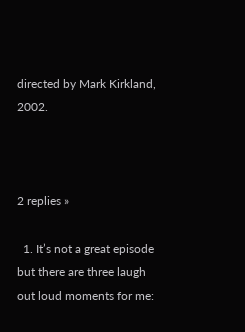directed by Mark Kirkland, 2002.



2 replies »

  1. It’s not a great episode but there are three laugh out loud moments for me: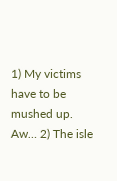1) My victims have to be mushed up. Aw… 2) The isle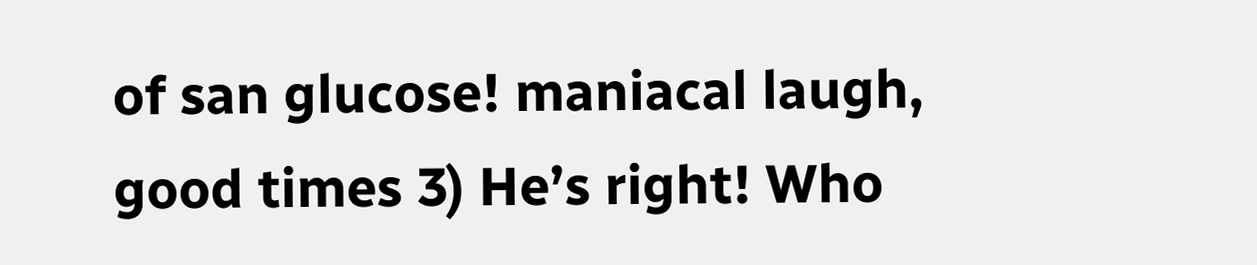of san glucose! maniacal laugh, good times 3) He’s right! Who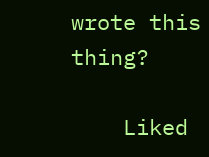wrote this thing?

    Liked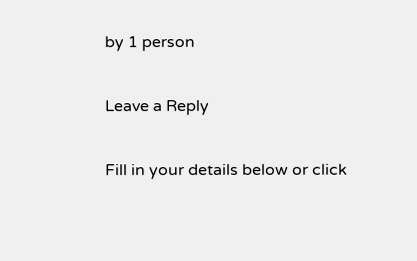by 1 person

Leave a Reply

Fill in your details below or click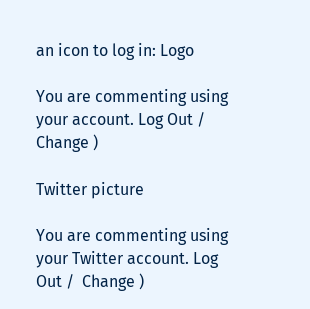an icon to log in: Logo

You are commenting using your account. Log Out /  Change )

Twitter picture

You are commenting using your Twitter account. Log Out /  Change )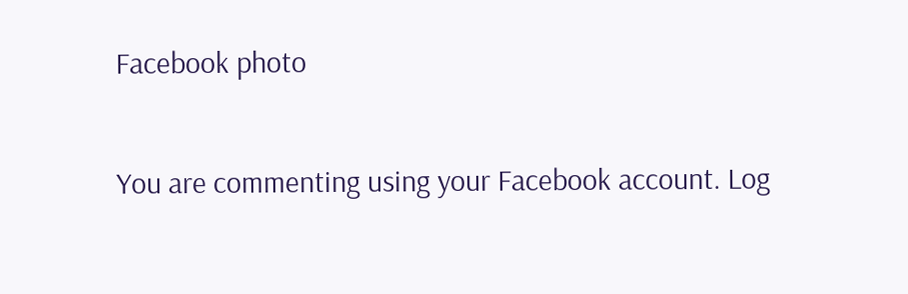Facebook photo

You are commenting using your Facebook account. Log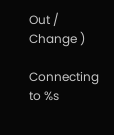Out /  Change )

Connecting to %s